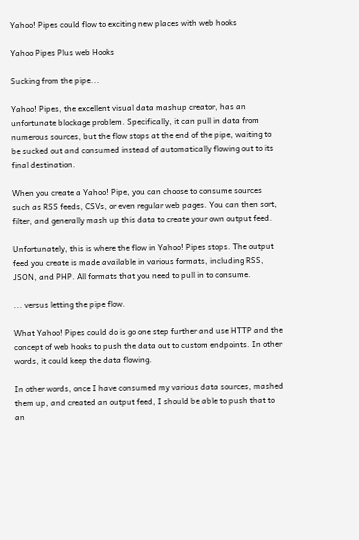Yahoo! Pipes could flow to exciting new places with web hooks

Yahoo Pipes Plus web Hooks

Sucking from the pipe...

Yahoo! Pipes, the excellent visual data mashup creator, has an unfortunate blockage problem. Specifically, it can pull in data from numerous sources, but the flow stops at the end of the pipe, waiting to be sucked out and consumed instead of automatically flowing out to its final destination.

When you create a Yahoo! Pipe, you can choose to consume sources such as RSS feeds, CSVs, or even regular web pages. You can then sort, filter, and generally mash up this data to create your own output feed.

Unfortunately, this is where the flow in Yahoo! Pipes stops. The output feed you create is made available in various formats, including RSS, JSON, and PHP. All formats that you need to pull in to consume.

... versus letting the pipe flow.

What Yahoo! Pipes could do is go one step further and use HTTP and the concept of web hooks to push the data out to custom endpoints. In other words, it could keep the data flowing.

In other words, once I have consumed my various data sources, mashed them up, and created an output feed, I should be able to push that to an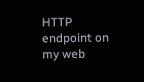HTTP endpoint on my web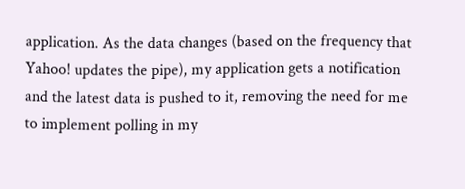application. As the data changes (based on the frequency that Yahoo! updates the pipe), my application gets a notification and the latest data is pushed to it, removing the need for me to implement polling in my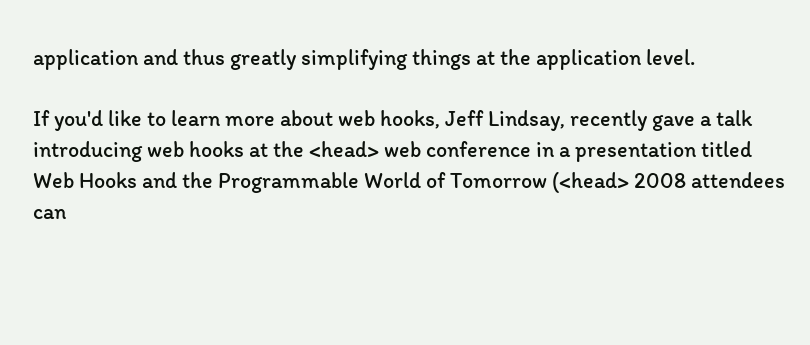application and thus greatly simplifying things at the application level.

If you'd like to learn more about web hooks, Jeff Lindsay, recently gave a talk introducing web hooks at the <head> web conference in a presentation titled Web Hooks and the Programmable World of Tomorrow (<head> 2008 attendees can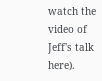watch the video of Jeff's talk here).